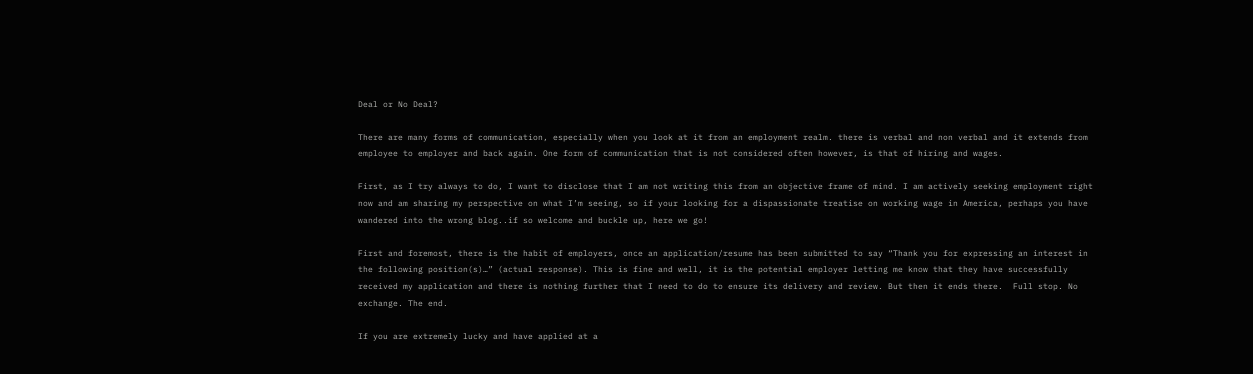Deal or No Deal?

There are many forms of communication, especially when you look at it from an employment realm. there is verbal and non verbal and it extends from employee to employer and back again. One form of communication that is not considered often however, is that of hiring and wages.

First, as I try always to do, I want to disclose that I am not writing this from an objective frame of mind. I am actively seeking employment right now and am sharing my perspective on what I’m seeing, so if your looking for a dispassionate treatise on working wage in America, perhaps you have wandered into the wrong blog..if so welcome and buckle up, here we go!

First and foremost, there is the habit of employers, once an application/resume has been submitted to say “Thank you for expressing an interest in the following position(s)…” (actual response). This is fine and well, it is the potential employer letting me know that they have successfully received my application and there is nothing further that I need to do to ensure its delivery and review. But then it ends there.  Full stop. No exchange. The end.

If you are extremely lucky and have applied at a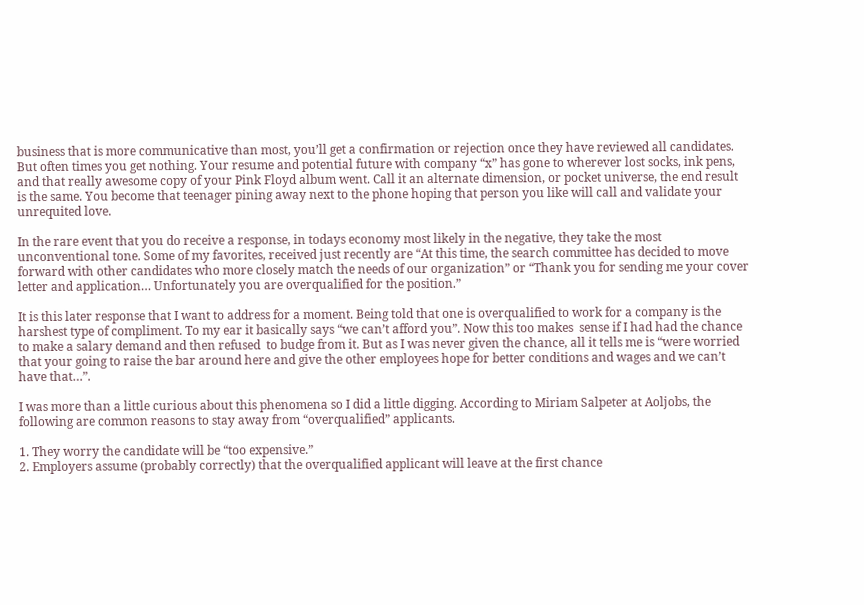business that is more communicative than most, you’ll get a confirmation or rejection once they have reviewed all candidates. But often times you get nothing. Your resume and potential future with company “x” has gone to wherever lost socks, ink pens, and that really awesome copy of your Pink Floyd album went. Call it an alternate dimension, or pocket universe, the end result is the same. You become that teenager pining away next to the phone hoping that person you like will call and validate your unrequited love.

In the rare event that you do receive a response, in todays economy most likely in the negative, they take the most unconventional tone. Some of my favorites, received just recently are “At this time, the search committee has decided to move forward with other candidates who more closely match the needs of our organization” or “Thank you for sending me your cover letter and application… Unfortunately you are overqualified for the position.”

It is this later response that I want to address for a moment. Being told that one is overqualified to work for a company is the harshest type of compliment. To my ear it basically says “we can’t afford you”. Now this too makes  sense if I had had the chance to make a salary demand and then refused  to budge from it. But as I was never given the chance, all it tells me is “were worried that your going to raise the bar around here and give the other employees hope for better conditions and wages and we can’t have that…”.

I was more than a little curious about this phenomena so I did a little digging. According to Miriam Salpeter at Aoljobs, the following are common reasons to stay away from “overqualified” applicants.

1. They worry the candidate will be “too expensive.”
2. Employers assume (probably correctly) that the overqualified applicant will leave at the first chance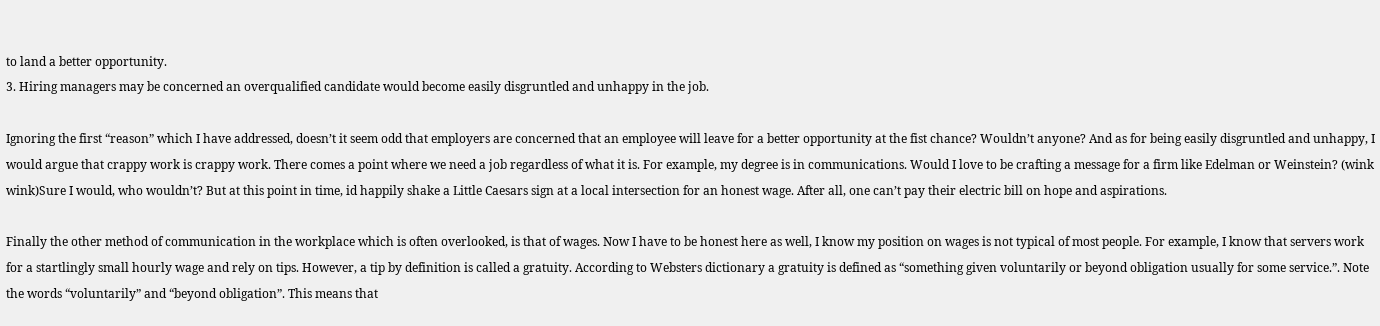to land a better opportunity.
3. Hiring managers may be concerned an overqualified candidate would become easily disgruntled and unhappy in the job.

Ignoring the first “reason” which I have addressed, doesn’t it seem odd that employers are concerned that an employee will leave for a better opportunity at the fist chance? Wouldn’t anyone? And as for being easily disgruntled and unhappy, I would argue that crappy work is crappy work. There comes a point where we need a job regardless of what it is. For example, my degree is in communications. Would I love to be crafting a message for a firm like Edelman or Weinstein? (wink wink)Sure I would, who wouldn’t? But at this point in time, id happily shake a Little Caesars sign at a local intersection for an honest wage. After all, one can’t pay their electric bill on hope and aspirations.

Finally the other method of communication in the workplace which is often overlooked, is that of wages. Now I have to be honest here as well, I know my position on wages is not typical of most people. For example, I know that servers work for a startlingly small hourly wage and rely on tips. However, a tip by definition is called a gratuity. According to Websters dictionary a gratuity is defined as “something given voluntarily or beyond obligation usually for some service.”. Note the words “voluntarily” and “beyond obligation”. This means that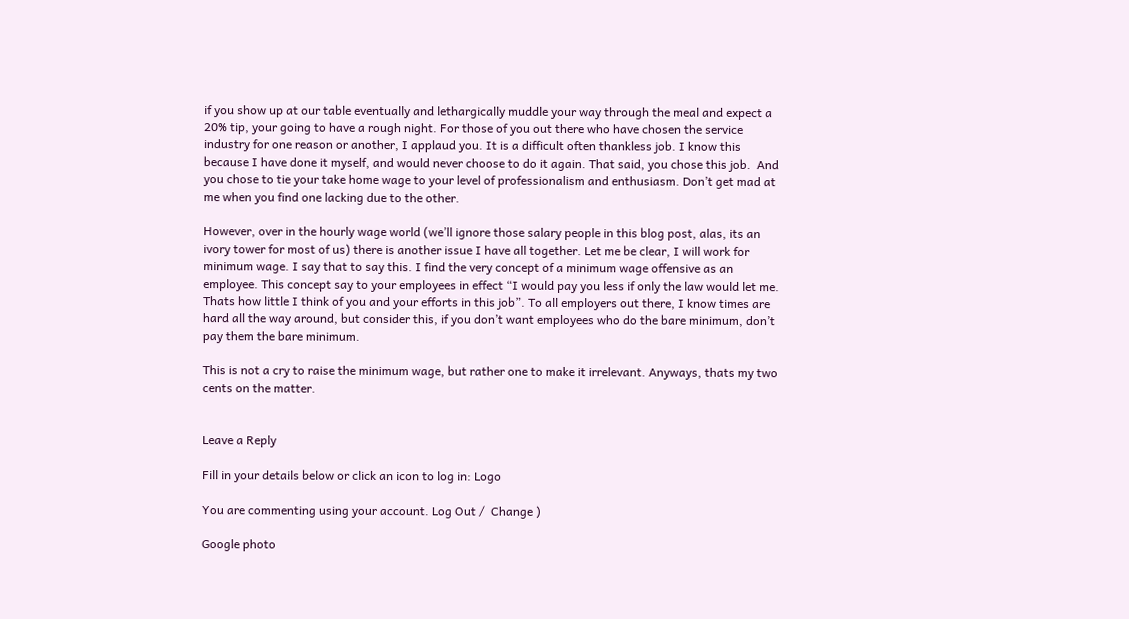if you show up at our table eventually and lethargically muddle your way through the meal and expect a 20% tip, your going to have a rough night. For those of you out there who have chosen the service industry for one reason or another, I applaud you. It is a difficult often thankless job. I know this because I have done it myself, and would never choose to do it again. That said, you chose this job.  And you chose to tie your take home wage to your level of professionalism and enthusiasm. Don’t get mad at me when you find one lacking due to the other.

However, over in the hourly wage world (we’ll ignore those salary people in this blog post, alas, its an ivory tower for most of us) there is another issue I have all together. Let me be clear, I will work for minimum wage. I say that to say this. I find the very concept of a minimum wage offensive as an employee. This concept say to your employees in effect “I would pay you less if only the law would let me. Thats how little I think of you and your efforts in this job”. To all employers out there, I know times are hard all the way around, but consider this, if you don’t want employees who do the bare minimum, don’t pay them the bare minimum.

This is not a cry to raise the minimum wage, but rather one to make it irrelevant. Anyways, thats my two cents on the matter.


Leave a Reply

Fill in your details below or click an icon to log in: Logo

You are commenting using your account. Log Out /  Change )

Google photo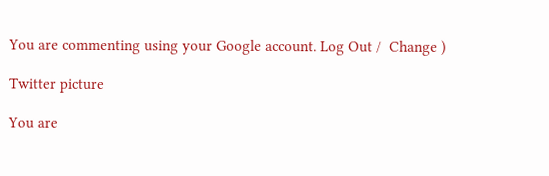You are commenting using your Google account. Log Out /  Change )

Twitter picture

You are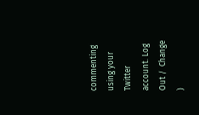commenting using your Twitter account. Log Out /  Change )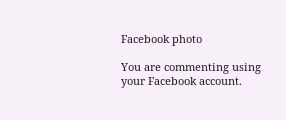Facebook photo

You are commenting using your Facebook account.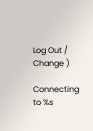Log Out /  Change )

Connecting to %s